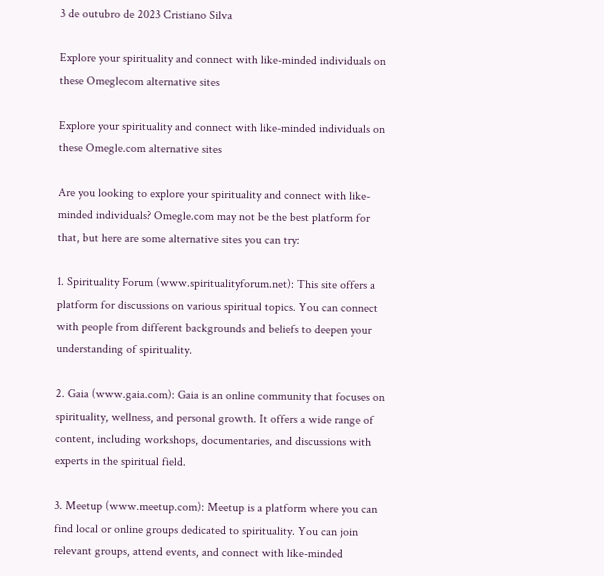3 de outubro de 2023 Cristiano Silva

Explore your spirituality and connect with like-minded individuals on these Omeglecom alternative sites

Explore your spirituality and connect with like-minded individuals on these Omegle.com alternative sites

Are you looking to explore your spirituality and connect with like-minded individuals? Omegle.com may not be the best platform for that, but here are some alternative sites you can try:

1. Spirituality Forum (www.spiritualityforum.net): This site offers a platform for discussions on various spiritual topics. You can connect with people from different backgrounds and beliefs to deepen your understanding of spirituality.

2. Gaia (www.gaia.com): Gaia is an online community that focuses on spirituality, wellness, and personal growth. It offers a wide range of content, including workshops, documentaries, and discussions with experts in the spiritual field.

3. Meetup (www.meetup.com): Meetup is a platform where you can find local or online groups dedicated to spirituality. You can join relevant groups, attend events, and connect with like-minded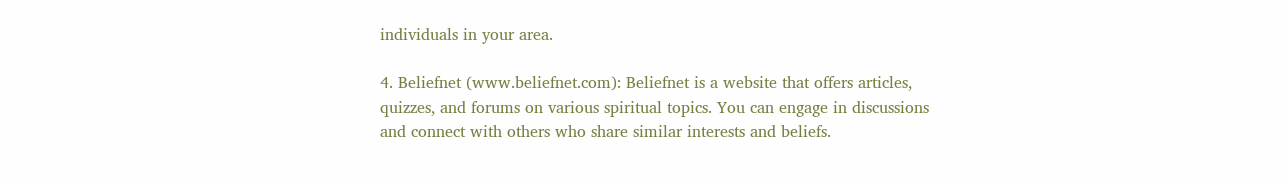individuals in your area.

4. Beliefnet (www.beliefnet.com): Beliefnet is a website that offers articles, quizzes, and forums on various spiritual topics. You can engage in discussions and connect with others who share similar interests and beliefs.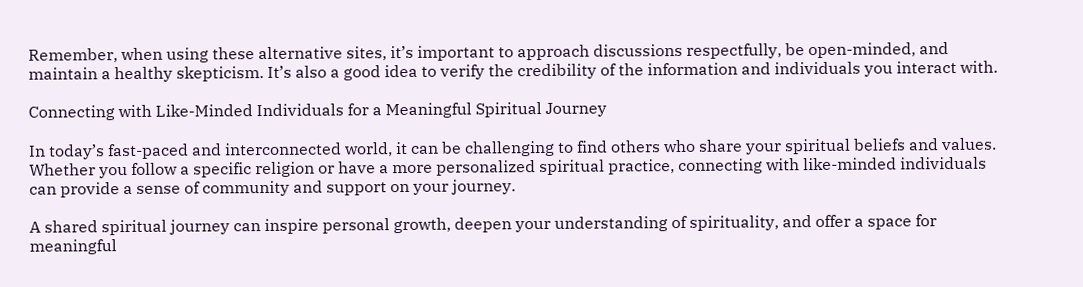Remember, when using these alternative sites, it’s important to approach discussions respectfully, be open-minded, and maintain a healthy skepticism. It’s also a good idea to verify the credibility of the information and individuals you interact with.

Connecting with Like-Minded Individuals for a Meaningful Spiritual Journey

In today’s fast-paced and interconnected world, it can be challenging to find others who share your spiritual beliefs and values. Whether you follow a specific religion or have a more personalized spiritual practice, connecting with like-minded individuals can provide a sense of community and support on your journey.

A shared spiritual journey can inspire personal growth, deepen your understanding of spirituality, and offer a space for meaningful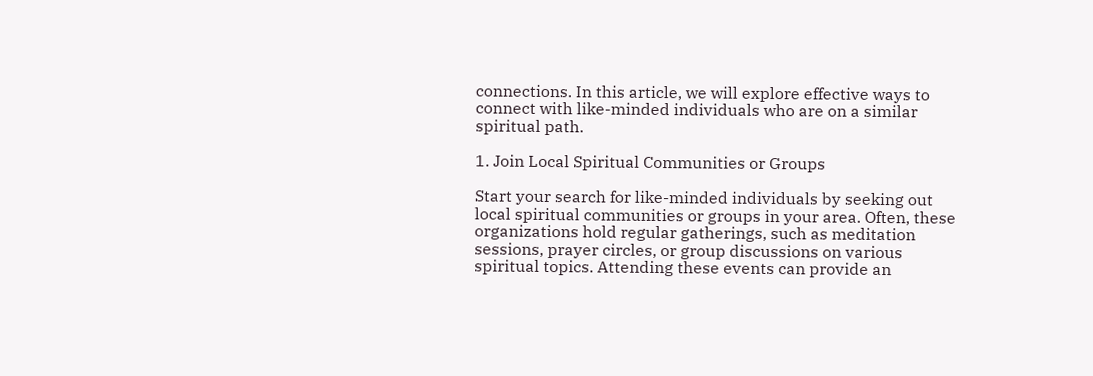connections. In this article, we will explore effective ways to connect with like-minded individuals who are on a similar spiritual path.

1. Join Local Spiritual Communities or Groups

Start your search for like-minded individuals by seeking out local spiritual communities or groups in your area. Often, these organizations hold regular gatherings, such as meditation sessions, prayer circles, or group discussions on various spiritual topics. Attending these events can provide an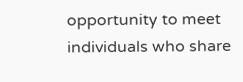opportunity to meet individuals who share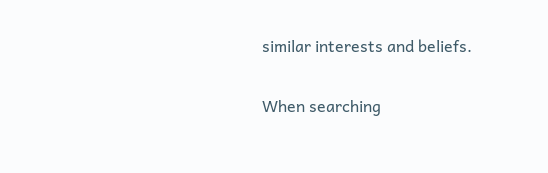similar interests and beliefs.

When searching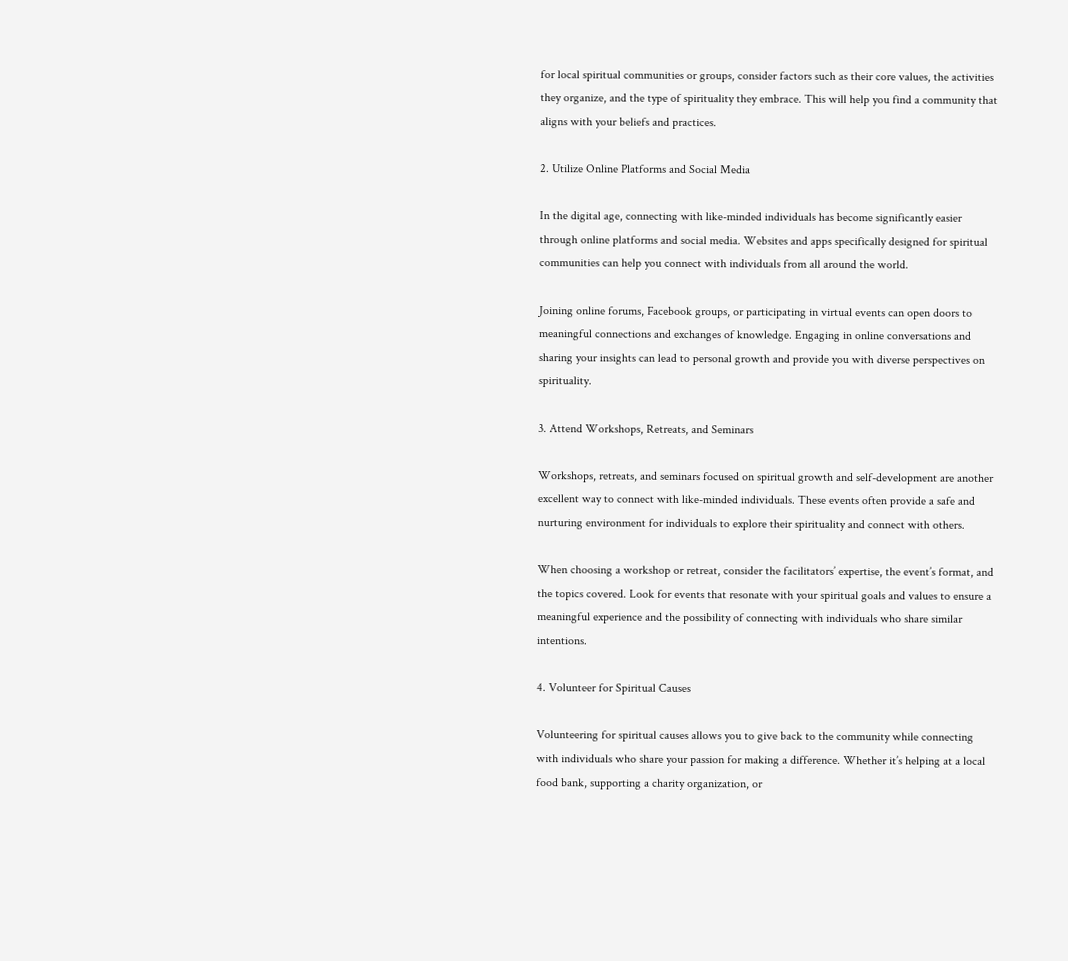for local spiritual communities or groups, consider factors such as their core values, the activities they organize, and the type of spirituality they embrace. This will help you find a community that aligns with your beliefs and practices.

2. Utilize Online Platforms and Social Media

In the digital age, connecting with like-minded individuals has become significantly easier through online platforms and social media. Websites and apps specifically designed for spiritual communities can help you connect with individuals from all around the world.

Joining online forums, Facebook groups, or participating in virtual events can open doors to meaningful connections and exchanges of knowledge. Engaging in online conversations and sharing your insights can lead to personal growth and provide you with diverse perspectives on spirituality.

3. Attend Workshops, Retreats, and Seminars

Workshops, retreats, and seminars focused on spiritual growth and self-development are another excellent way to connect with like-minded individuals. These events often provide a safe and nurturing environment for individuals to explore their spirituality and connect with others.

When choosing a workshop or retreat, consider the facilitators’ expertise, the event’s format, and the topics covered. Look for events that resonate with your spiritual goals and values to ensure a meaningful experience and the possibility of connecting with individuals who share similar intentions.

4. Volunteer for Spiritual Causes

Volunteering for spiritual causes allows you to give back to the community while connecting with individuals who share your passion for making a difference. Whether it’s helping at a local food bank, supporting a charity organization, or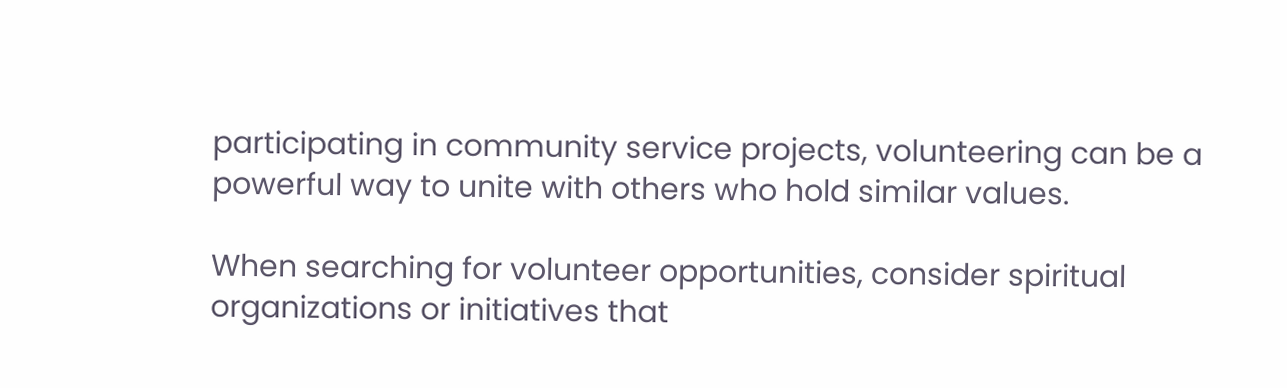participating in community service projects, volunteering can be a powerful way to unite with others who hold similar values.

When searching for volunteer opportunities, consider spiritual organizations or initiatives that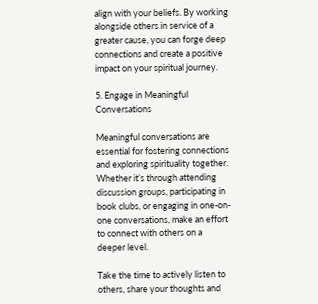align with your beliefs. By working alongside others in service of a greater cause, you can forge deep connections and create a positive impact on your spiritual journey.

5. Engage in Meaningful Conversations

Meaningful conversations are essential for fostering connections and exploring spirituality together. Whether it’s through attending discussion groups, participating in book clubs, or engaging in one-on-one conversations, make an effort to connect with others on a deeper level.

Take the time to actively listen to others, share your thoughts and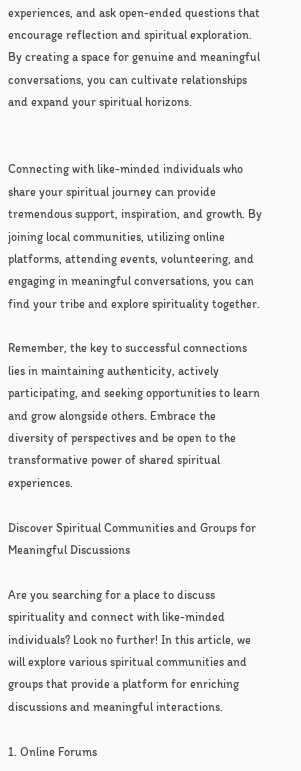experiences, and ask open-ended questions that encourage reflection and spiritual exploration. By creating a space for genuine and meaningful conversations, you can cultivate relationships and expand your spiritual horizons.


Connecting with like-minded individuals who share your spiritual journey can provide tremendous support, inspiration, and growth. By joining local communities, utilizing online platforms, attending events, volunteering, and engaging in meaningful conversations, you can find your tribe and explore spirituality together.

Remember, the key to successful connections lies in maintaining authenticity, actively participating, and seeking opportunities to learn and grow alongside others. Embrace the diversity of perspectives and be open to the transformative power of shared spiritual experiences.

Discover Spiritual Communities and Groups for Meaningful Discussions

Are you searching for a place to discuss spirituality and connect with like-minded individuals? Look no further! In this article, we will explore various spiritual communities and groups that provide a platform for enriching discussions and meaningful interactions.

1. Online Forums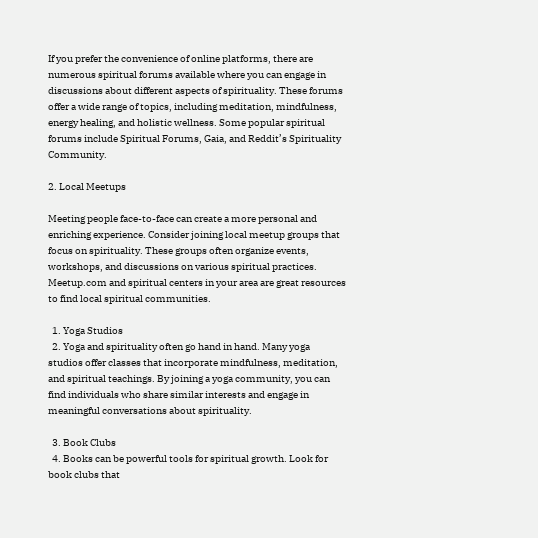If you prefer the convenience of online platforms, there are numerous spiritual forums available where you can engage in discussions about different aspects of spirituality. These forums offer a wide range of topics, including meditation, mindfulness, energy healing, and holistic wellness. Some popular spiritual forums include Spiritual Forums, Gaia, and Reddit’s Spirituality Community.

2. Local Meetups

Meeting people face-to-face can create a more personal and enriching experience. Consider joining local meetup groups that focus on spirituality. These groups often organize events, workshops, and discussions on various spiritual practices. Meetup.com and spiritual centers in your area are great resources to find local spiritual communities.

  1. Yoga Studios
  2. Yoga and spirituality often go hand in hand. Many yoga studios offer classes that incorporate mindfulness, meditation, and spiritual teachings. By joining a yoga community, you can find individuals who share similar interests and engage in meaningful conversations about spirituality.

  3. Book Clubs
  4. Books can be powerful tools for spiritual growth. Look for book clubs that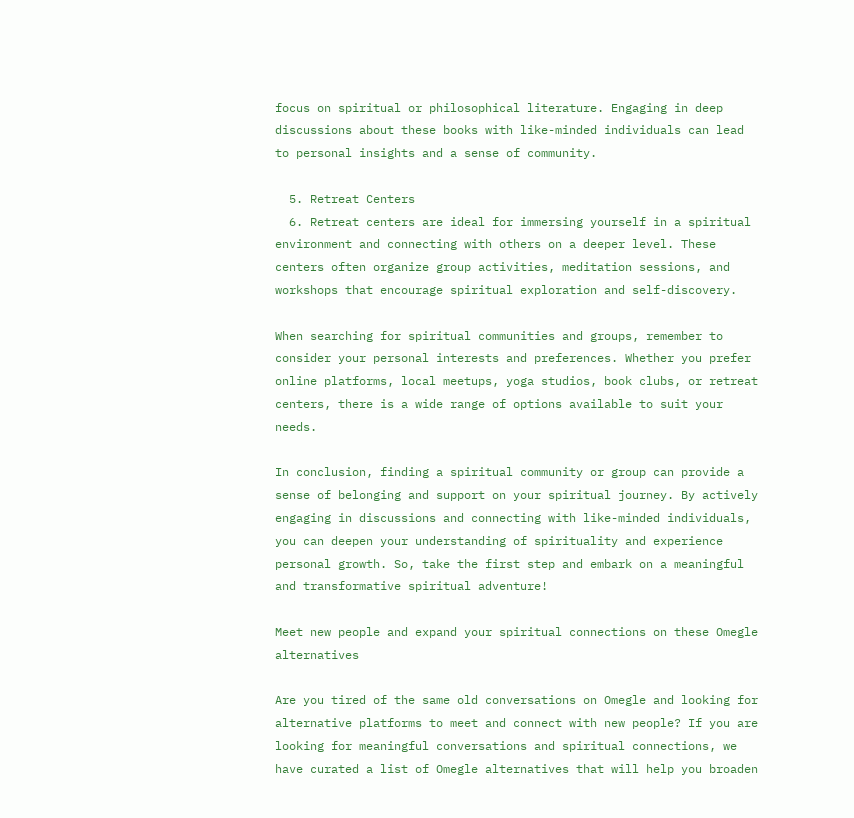focus on spiritual or philosophical literature. Engaging in deep discussions about these books with like-minded individuals can lead to personal insights and a sense of community.

  5. Retreat Centers
  6. Retreat centers are ideal for immersing yourself in a spiritual environment and connecting with others on a deeper level. These centers often organize group activities, meditation sessions, and workshops that encourage spiritual exploration and self-discovery.

When searching for spiritual communities and groups, remember to consider your personal interests and preferences. Whether you prefer online platforms, local meetups, yoga studios, book clubs, or retreat centers, there is a wide range of options available to suit your needs.

In conclusion, finding a spiritual community or group can provide a sense of belonging and support on your spiritual journey. By actively engaging in discussions and connecting with like-minded individuals, you can deepen your understanding of spirituality and experience personal growth. So, take the first step and embark on a meaningful and transformative spiritual adventure!

Meet new people and expand your spiritual connections on these Omegle alternatives

Are you tired of the same old conversations on Omegle and looking for alternative platforms to meet and connect with new people? If you are looking for meaningful conversations and spiritual connections, we have curated a list of Omegle alternatives that will help you broaden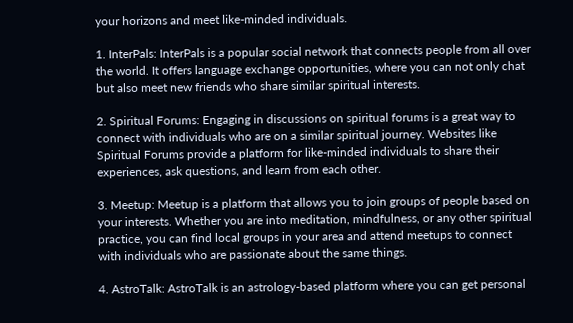your horizons and meet like-minded individuals.

1. InterPals: InterPals is a popular social network that connects people from all over the world. It offers language exchange opportunities, where you can not only chat but also meet new friends who share similar spiritual interests.

2. Spiritual Forums: Engaging in discussions on spiritual forums is a great way to connect with individuals who are on a similar spiritual journey. Websites like Spiritual Forums provide a platform for like-minded individuals to share their experiences, ask questions, and learn from each other.

3. Meetup: Meetup is a platform that allows you to join groups of people based on your interests. Whether you are into meditation, mindfulness, or any other spiritual practice, you can find local groups in your area and attend meetups to connect with individuals who are passionate about the same things.

4. AstroTalk: AstroTalk is an astrology-based platform where you can get personal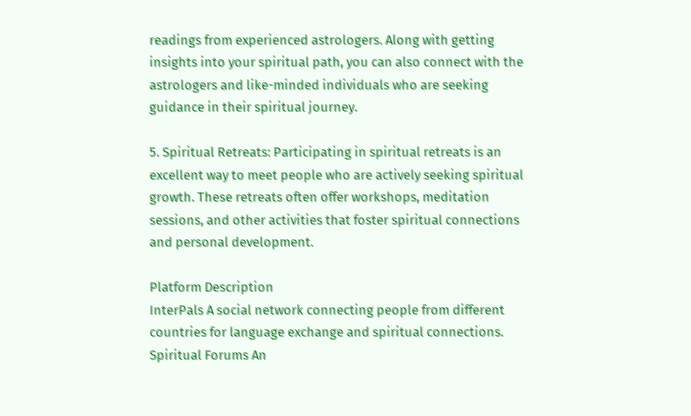readings from experienced astrologers. Along with getting insights into your spiritual path, you can also connect with the astrologers and like-minded individuals who are seeking guidance in their spiritual journey.

5. Spiritual Retreats: Participating in spiritual retreats is an excellent way to meet people who are actively seeking spiritual growth. These retreats often offer workshops, meditation sessions, and other activities that foster spiritual connections and personal development.

Platform Description
InterPals A social network connecting people from different countries for language exchange and spiritual connections.
Spiritual Forums An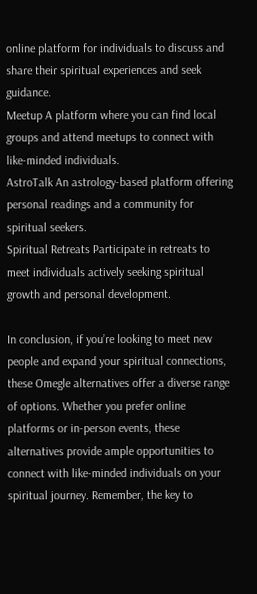online platform for individuals to discuss and share their spiritual experiences and seek guidance.
Meetup A platform where you can find local groups and attend meetups to connect with like-minded individuals.
AstroTalk An astrology-based platform offering personal readings and a community for spiritual seekers.
Spiritual Retreats Participate in retreats to meet individuals actively seeking spiritual growth and personal development.

In conclusion, if you’re looking to meet new people and expand your spiritual connections, these Omegle alternatives offer a diverse range of options. Whether you prefer online platforms or in-person events, these alternatives provide ample opportunities to connect with like-minded individuals on your spiritual journey. Remember, the key to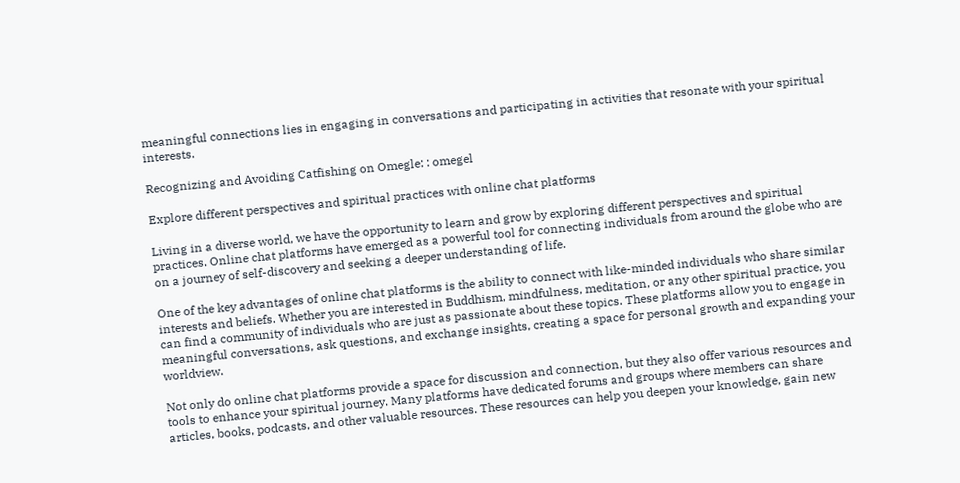meaningful connections lies in engaging in conversations and participating in activities that resonate with your spiritual interests.

Recognizing and Avoiding Catfishing on Omegle: : omegel

Explore different perspectives and spiritual practices with online chat platforms

Living in a diverse world, we have the opportunity to learn and grow by exploring different perspectives and spiritual practices. Online chat platforms have emerged as a powerful tool for connecting individuals from around the globe who are on a journey of self-discovery and seeking a deeper understanding of life.

One of the key advantages of online chat platforms is the ability to connect with like-minded individuals who share similar interests and beliefs. Whether you are interested in Buddhism, mindfulness, meditation, or any other spiritual practice, you can find a community of individuals who are just as passionate about these topics. These platforms allow you to engage in meaningful conversations, ask questions, and exchange insights, creating a space for personal growth and expanding your worldview.

Not only do online chat platforms provide a space for discussion and connection, but they also offer various resources and tools to enhance your spiritual journey. Many platforms have dedicated forums and groups where members can share articles, books, podcasts, and other valuable resources. These resources can help you deepen your knowledge, gain new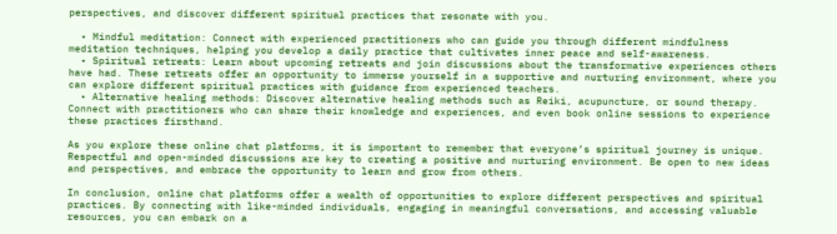perspectives, and discover different spiritual practices that resonate with you.

  • Mindful meditation: Connect with experienced practitioners who can guide you through different mindfulness meditation techniques, helping you develop a daily practice that cultivates inner peace and self-awareness.
  • Spiritual retreats: Learn about upcoming retreats and join discussions about the transformative experiences others have had. These retreats offer an opportunity to immerse yourself in a supportive and nurturing environment, where you can explore different spiritual practices with guidance from experienced teachers.
  • Alternative healing methods: Discover alternative healing methods such as Reiki, acupuncture, or sound therapy. Connect with practitioners who can share their knowledge and experiences, and even book online sessions to experience these practices firsthand.

As you explore these online chat platforms, it is important to remember that everyone’s spiritual journey is unique. Respectful and open-minded discussions are key to creating a positive and nurturing environment. Be open to new ideas and perspectives, and embrace the opportunity to learn and grow from others.

In conclusion, online chat platforms offer a wealth of opportunities to explore different perspectives and spiritual practices. By connecting with like-minded individuals, engaging in meaningful conversations, and accessing valuable resources, you can embark on a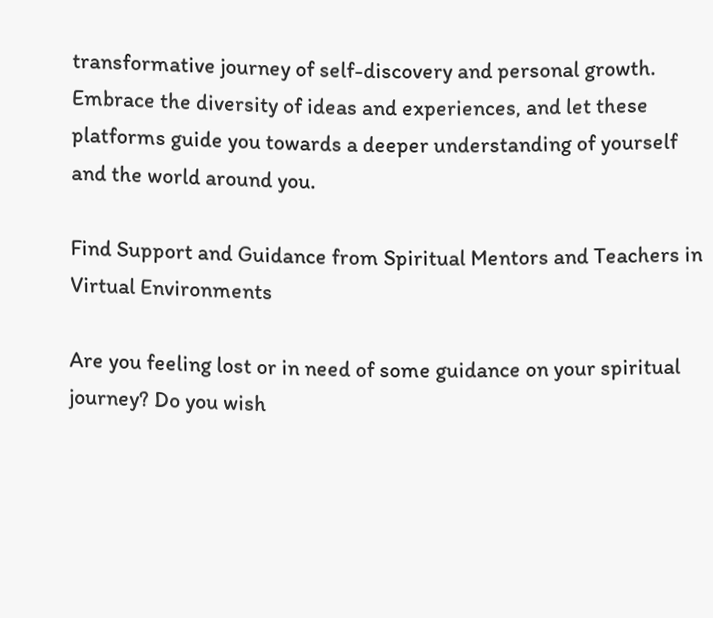transformative journey of self-discovery and personal growth. Embrace the diversity of ideas and experiences, and let these platforms guide you towards a deeper understanding of yourself and the world around you.

Find Support and Guidance from Spiritual Mentors and Teachers in Virtual Environments

Are you feeling lost or in need of some guidance on your spiritual journey? Do you wish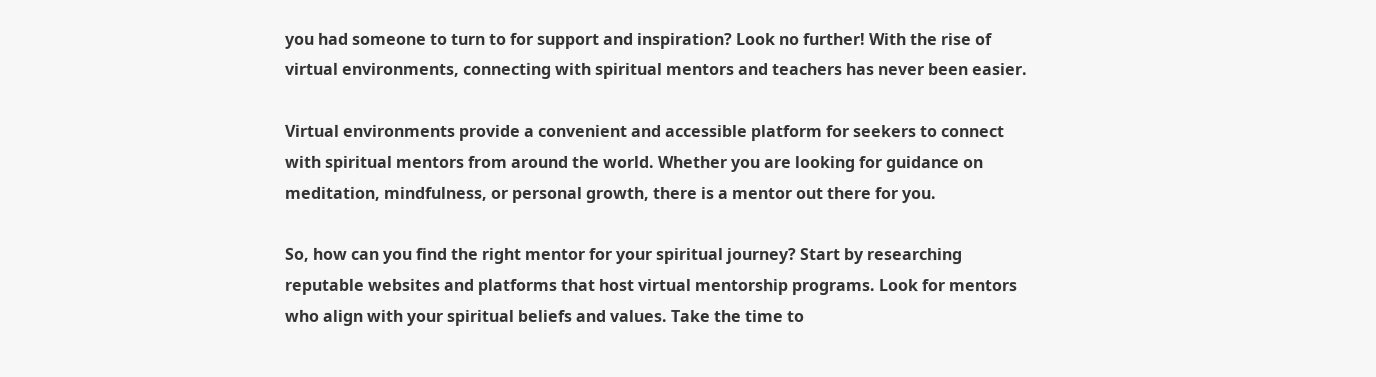you had someone to turn to for support and inspiration? Look no further! With the rise of virtual environments, connecting with spiritual mentors and teachers has never been easier.

Virtual environments provide a convenient and accessible platform for seekers to connect with spiritual mentors from around the world. Whether you are looking for guidance on meditation, mindfulness, or personal growth, there is a mentor out there for you.

So, how can you find the right mentor for your spiritual journey? Start by researching reputable websites and platforms that host virtual mentorship programs. Look for mentors who align with your spiritual beliefs and values. Take the time to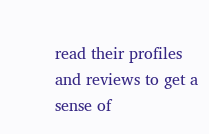read their profiles and reviews to get a sense of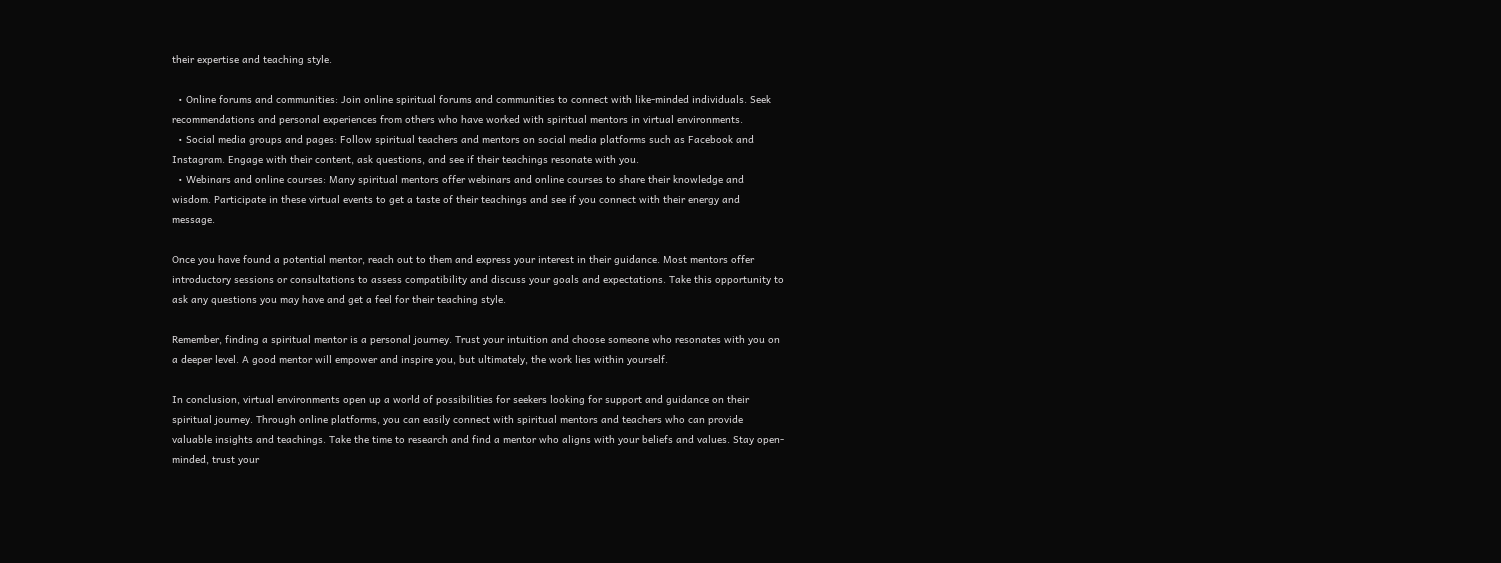their expertise and teaching style.

  • Online forums and communities: Join online spiritual forums and communities to connect with like-minded individuals. Seek recommendations and personal experiences from others who have worked with spiritual mentors in virtual environments.
  • Social media groups and pages: Follow spiritual teachers and mentors on social media platforms such as Facebook and Instagram. Engage with their content, ask questions, and see if their teachings resonate with you.
  • Webinars and online courses: Many spiritual mentors offer webinars and online courses to share their knowledge and wisdom. Participate in these virtual events to get a taste of their teachings and see if you connect with their energy and message.

Once you have found a potential mentor, reach out to them and express your interest in their guidance. Most mentors offer introductory sessions or consultations to assess compatibility and discuss your goals and expectations. Take this opportunity to ask any questions you may have and get a feel for their teaching style.

Remember, finding a spiritual mentor is a personal journey. Trust your intuition and choose someone who resonates with you on a deeper level. A good mentor will empower and inspire you, but ultimately, the work lies within yourself.

In conclusion, virtual environments open up a world of possibilities for seekers looking for support and guidance on their spiritual journey. Through online platforms, you can easily connect with spiritual mentors and teachers who can provide valuable insights and teachings. Take the time to research and find a mentor who aligns with your beliefs and values. Stay open-minded, trust your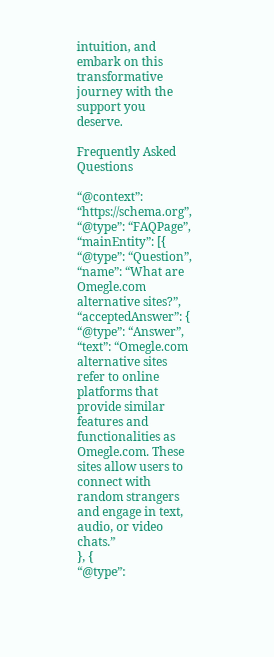intuition, and embark on this transformative journey with the support you deserve.

Frequently Asked Questions

“@context”: “https://schema.org”,
“@type”: “FAQPage”,
“mainEntity”: [{
“@type”: “Question”,
“name”: “What are Omegle.com alternative sites?”,
“acceptedAnswer”: {
“@type”: “Answer”,
“text”: “Omegle.com alternative sites refer to online platforms that provide similar features and functionalities as Omegle.com. These sites allow users to connect with random strangers and engage in text, audio, or video chats.”
}, {
“@type”: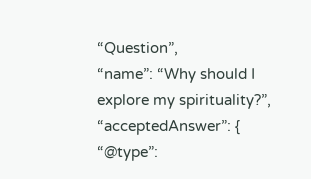“Question”,
“name”: “Why should I explore my spirituality?”,
“acceptedAnswer”: {
“@type”: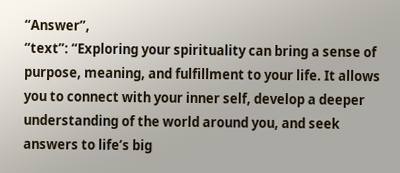“Answer”,
“text”: “Exploring your spirituality can bring a sense of purpose, meaning, and fulfillment to your life. It allows you to connect with your inner self, develop a deeper understanding of the world around you, and seek answers to life’s big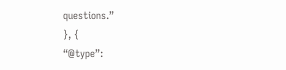questions.”
}, {
“@type”: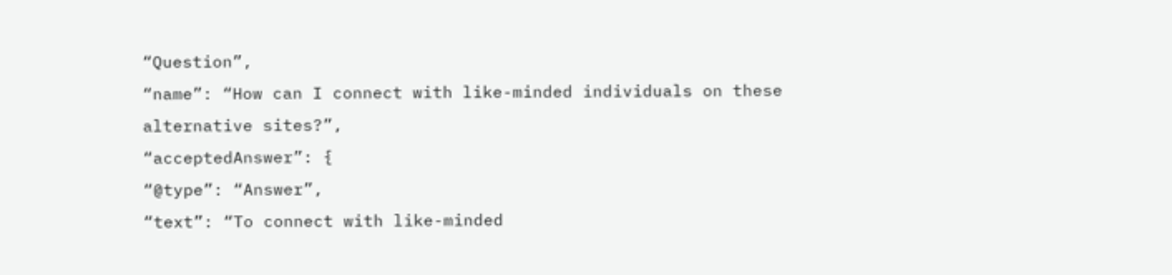“Question”,
“name”: “How can I connect with like-minded individuals on these alternative sites?”,
“acceptedAnswer”: {
“@type”: “Answer”,
“text”: “To connect with like-minded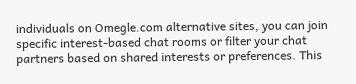individuals on Omegle.com alternative sites, you can join specific interest-based chat rooms or filter your chat partners based on shared interests or preferences. This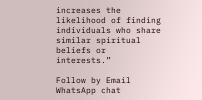increases the likelihood of finding individuals who share similar spiritual beliefs or interests.”

Follow by Email
WhatsApp chat